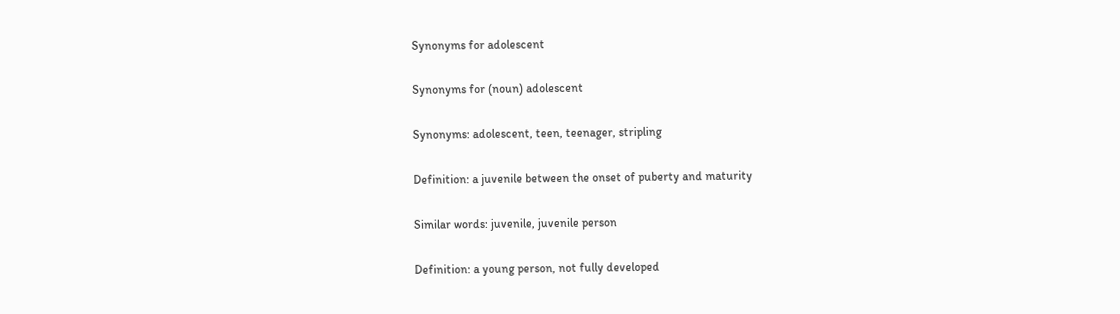Synonyms for adolescent

Synonyms for (noun) adolescent

Synonyms: adolescent, teen, teenager, stripling

Definition: a juvenile between the onset of puberty and maturity

Similar words: juvenile, juvenile person

Definition: a young person, not fully developed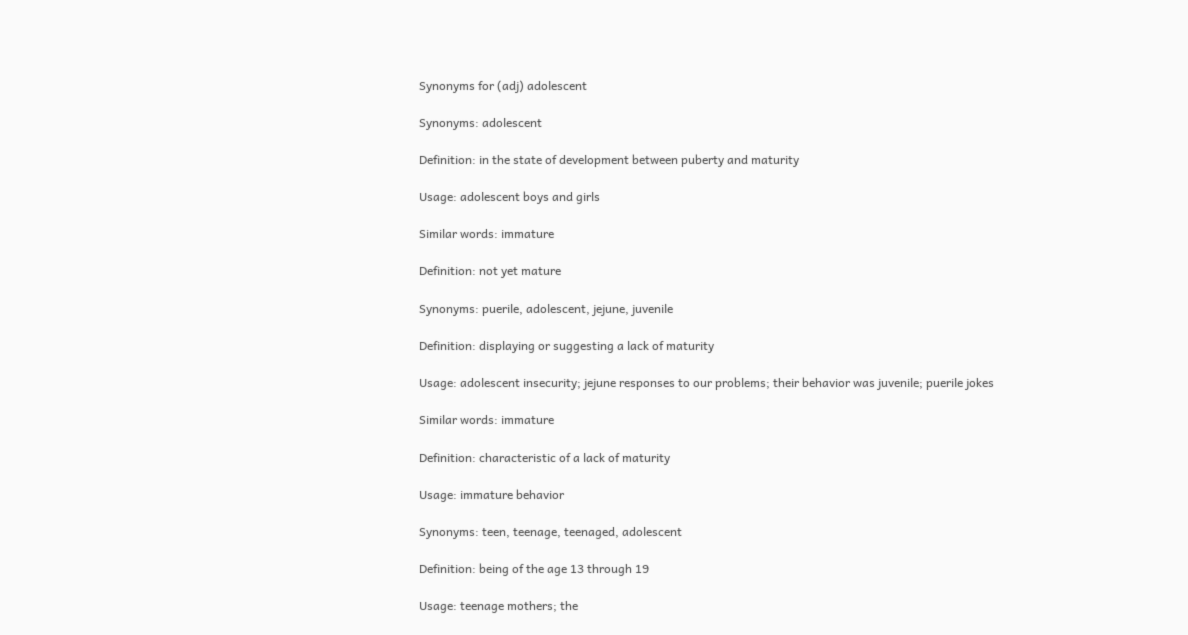Synonyms for (adj) adolescent

Synonyms: adolescent

Definition: in the state of development between puberty and maturity

Usage: adolescent boys and girls

Similar words: immature

Definition: not yet mature

Synonyms: puerile, adolescent, jejune, juvenile

Definition: displaying or suggesting a lack of maturity

Usage: adolescent insecurity; jejune responses to our problems; their behavior was juvenile; puerile jokes

Similar words: immature

Definition: characteristic of a lack of maturity

Usage: immature behavior

Synonyms: teen, teenage, teenaged, adolescent

Definition: being of the age 13 through 19

Usage: teenage mothers; the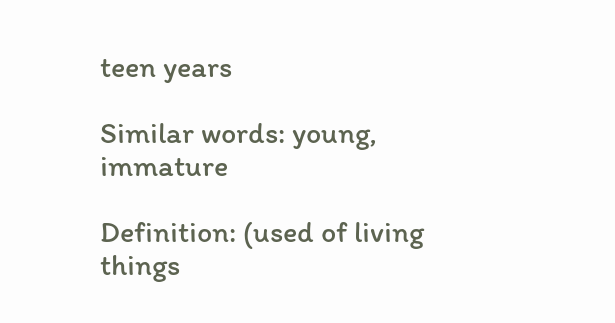teen years

Similar words: young, immature

Definition: (used of living things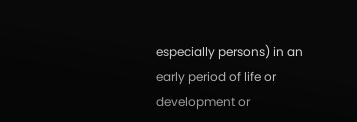especially persons) in an early period of life or development or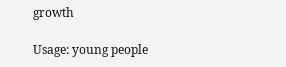growth

Usage: young people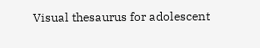Visual thesaurus for adolescent